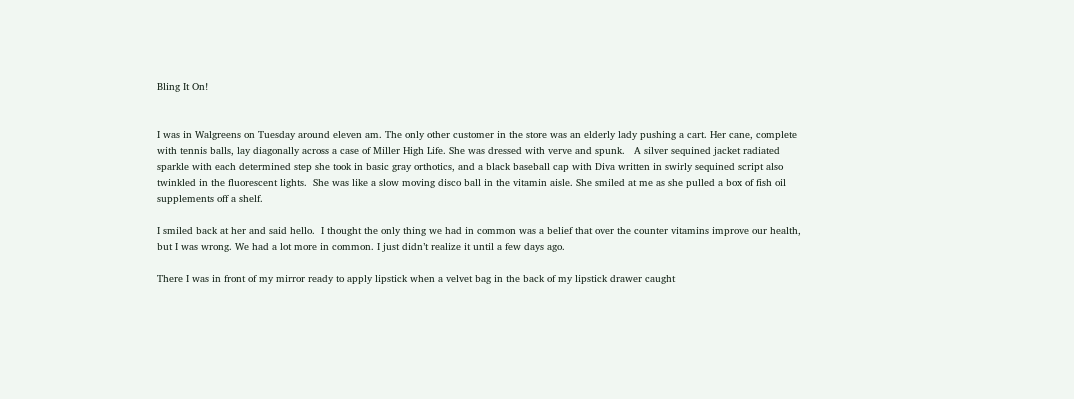Bling It On!


I was in Walgreens on Tuesday around eleven am. The only other customer in the store was an elderly lady pushing a cart. Her cane, complete with tennis balls, lay diagonally across a case of Miller High Life. She was dressed with verve and spunk.   A silver sequined jacket radiated sparkle with each determined step she took in basic gray orthotics, and a black baseball cap with Diva written in swirly sequined script also twinkled in the fluorescent lights.  She was like a slow moving disco ball in the vitamin aisle. She smiled at me as she pulled a box of fish oil supplements off a shelf.

I smiled back at her and said hello.  I thought the only thing we had in common was a belief that over the counter vitamins improve our health, but I was wrong. We had a lot more in common. I just didn’t realize it until a few days ago.

There I was in front of my mirror ready to apply lipstick when a velvet bag in the back of my lipstick drawer caught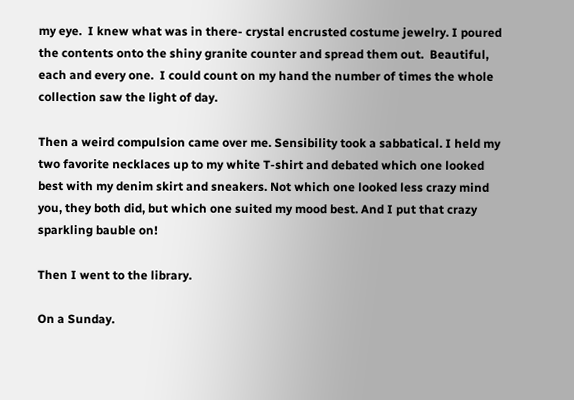my eye.  I knew what was in there- crystal encrusted costume jewelry. I poured the contents onto the shiny granite counter and spread them out.  Beautiful, each and every one.  I could count on my hand the number of times the whole collection saw the light of day.

Then a weird compulsion came over me. Sensibility took a sabbatical. I held my two favorite necklaces up to my white T-shirt and debated which one looked best with my denim skirt and sneakers. Not which one looked less crazy mind you, they both did, but which one suited my mood best. And I put that crazy sparkling bauble on!

Then I went to the library.

On a Sunday.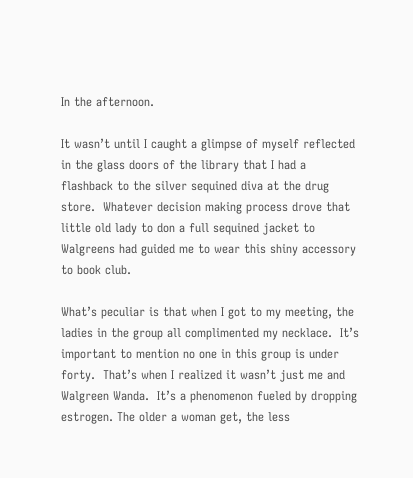In the afternoon.

It wasn’t until I caught a glimpse of myself reflected in the glass doors of the library that I had a flashback to the silver sequined diva at the drug store.  Whatever decision making process drove that little old lady to don a full sequined jacket to Walgreens had guided me to wear this shiny accessory to book club.

What’s peculiar is that when I got to my meeting, the ladies in the group all complimented my necklace.  It’s important to mention no one in this group is under forty.  That’s when I realized it wasn’t just me and Walgreen Wanda.  It’s a phenomenon fueled by dropping estrogen. The older a woman get, the less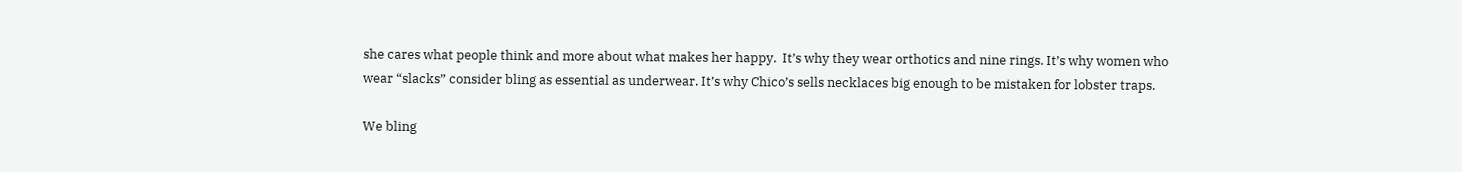she cares what people think and more about what makes her happy.  It’s why they wear orthotics and nine rings. It’s why women who wear “slacks” consider bling as essential as underwear. It’s why Chico’s sells necklaces big enough to be mistaken for lobster traps.

We bling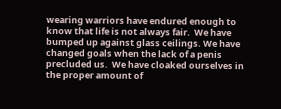wearing warriors have endured enough to know that life is not always fair.  We have bumped up against glass ceilings. We have changed goals when the lack of a penis precluded us.  We have cloaked ourselves in the proper amount of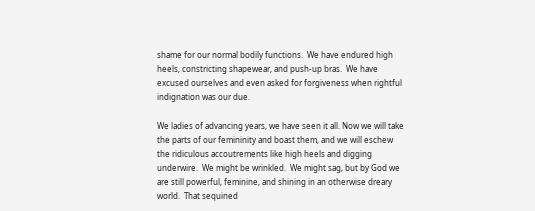shame for our normal bodily functions.  We have endured high heels, constricting shapewear, and push-up bras.  We have excused ourselves and even asked for forgiveness when rightful indignation was our due.

We ladies of advancing years, we have seen it all. Now we will take the parts of our femininity and boast them, and we will eschew the ridiculous accoutrements like high heels and digging underwire.  We might be wrinkled.  We might sag, but by God we are still powerful, feminine, and shining in an otherwise dreary world.  That sequined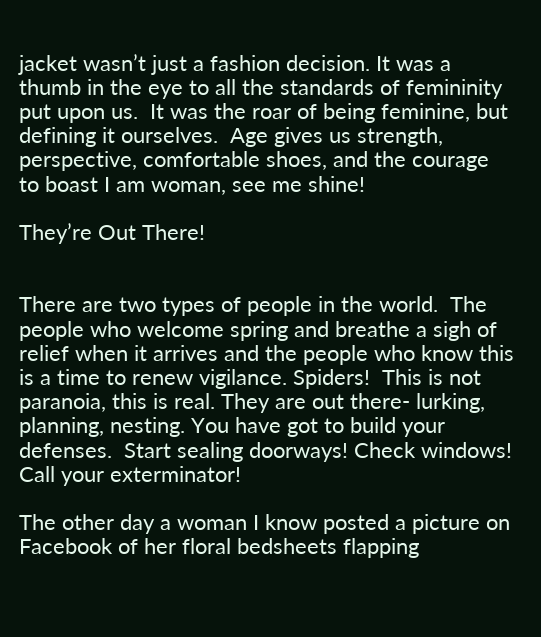jacket wasn’t just a fashion decision. It was a thumb in the eye to all the standards of femininity put upon us.  It was the roar of being feminine, but defining it ourselves.  Age gives us strength, perspective, comfortable shoes, and the courage to boast I am woman, see me shine!

They’re Out There!


There are two types of people in the world.  The people who welcome spring and breathe a sigh of relief when it arrives and the people who know this is a time to renew vigilance. Spiders!  This is not paranoia, this is real. They are out there- lurking, planning, nesting. You have got to build your defenses.  Start sealing doorways! Check windows! Call your exterminator!

The other day a woman I know posted a picture on Facebook of her floral bedsheets flapping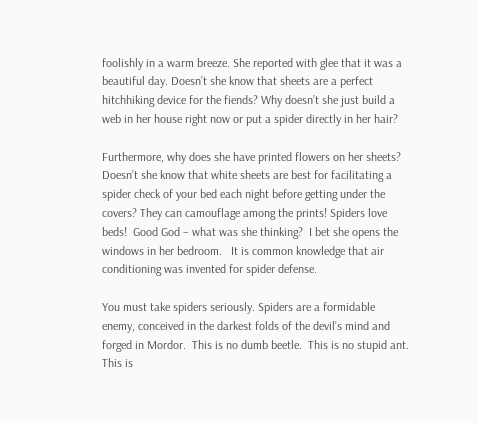foolishly in a warm breeze. She reported with glee that it was a beautiful day. Doesn’t she know that sheets are a perfect hitchhiking device for the fiends? Why doesn’t she just build a web in her house right now or put a spider directly in her hair?

Furthermore, why does she have printed flowers on her sheets?  Doesn’t she know that white sheets are best for facilitating a spider check of your bed each night before getting under the covers? They can camouflage among the prints! Spiders love beds!  Good God – what was she thinking?  I bet she opens the windows in her bedroom.   It is common knowledge that air conditioning was invented for spider defense.

You must take spiders seriously. Spiders are a formidable enemy, conceived in the darkest folds of the devil’s mind and forged in Mordor.  This is no dumb beetle.  This is no stupid ant. This is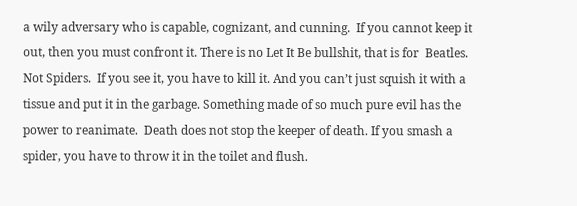a wily adversary who is capable, cognizant, and cunning.  If you cannot keep it out, then you must confront it. There is no Let It Be bullshit, that is for  Beatles. Not Spiders.  If you see it, you have to kill it. And you can’t just squish it with a tissue and put it in the garbage. Something made of so much pure evil has the power to reanimate.  Death does not stop the keeper of death. If you smash a spider, you have to throw it in the toilet and flush.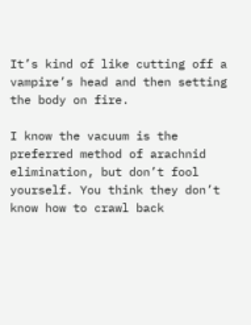It’s kind of like cutting off a vampire’s head and then setting the body on fire.

I know the vacuum is the preferred method of arachnid elimination, but don’t fool yourself. You think they don’t know how to crawl back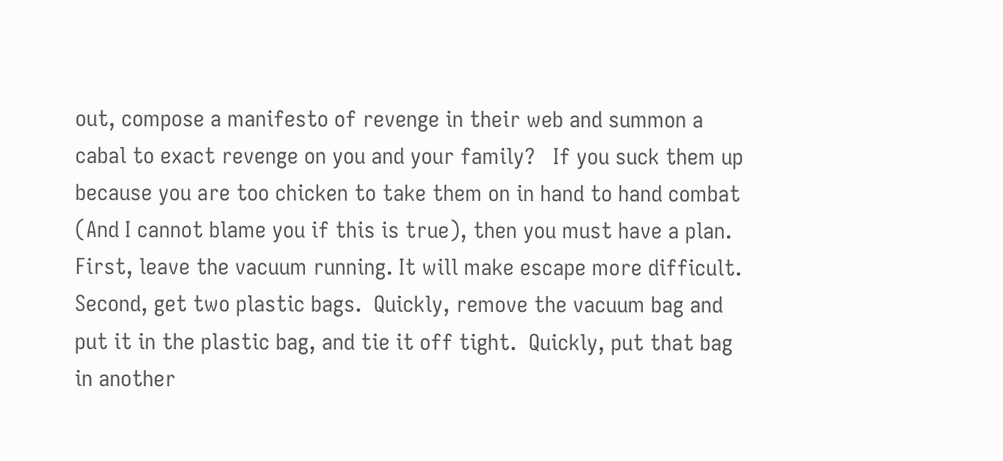out, compose a manifesto of revenge in their web and summon a cabal to exact revenge on you and your family?   If you suck them up because you are too chicken to take them on in hand to hand combat (And I cannot blame you if this is true), then you must have a plan.  First, leave the vacuum running. It will make escape more difficult.  Second, get two plastic bags.  Quickly, remove the vacuum bag and put it in the plastic bag, and tie it off tight.  Quickly, put that bag in another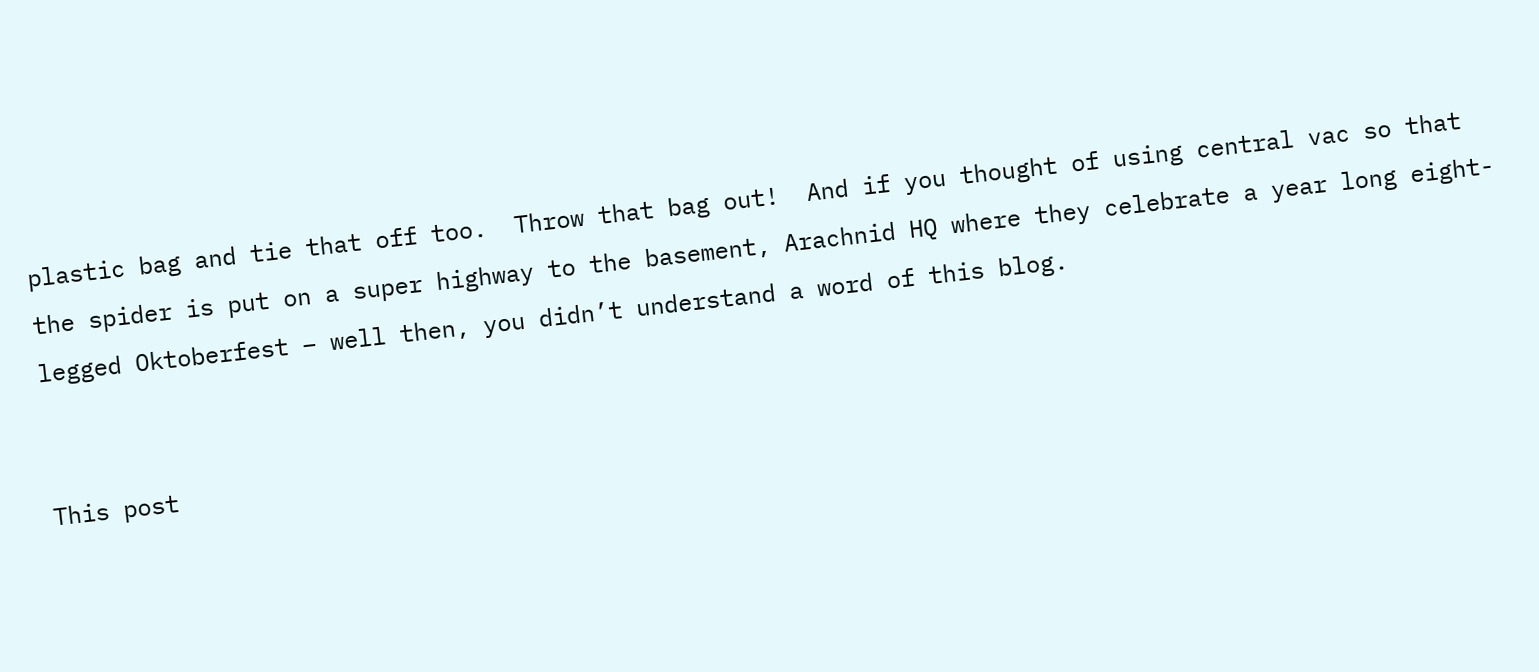plastic bag and tie that off too.  Throw that bag out!  And if you thought of using central vac so that the spider is put on a super highway to the basement, Arachnid HQ where they celebrate a year long eight-legged Oktoberfest – well then, you didn’t understand a word of this blog.


This post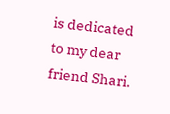is dedicated to my dear friend Shari.